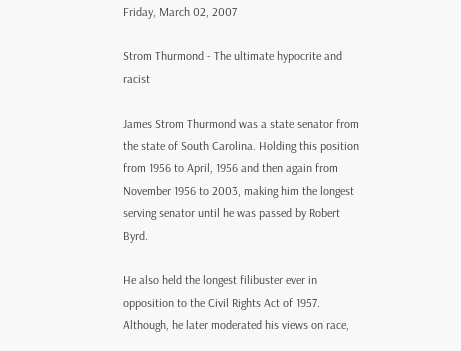Friday, March 02, 2007

Strom Thurmond - The ultimate hypocrite and racist

James Strom Thurmond was a state senator from the state of South Carolina. Holding this position from 1956 to April, 1956 and then again from November 1956 to 2003, making him the longest serving senator until he was passed by Robert Byrd.

He also held the longest filibuster ever in opposition to the Civil Rights Act of 1957. Although, he later moderated his views on race,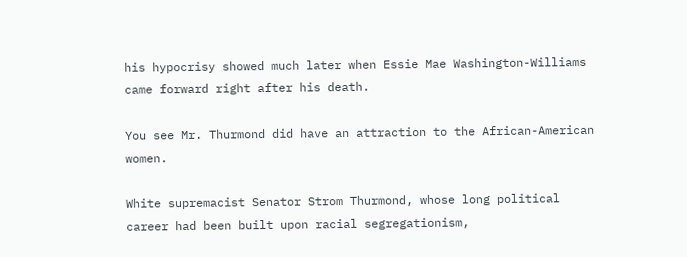his hypocrisy showed much later when Essie Mae Washington-Williams came forward right after his death.

You see Mr. Thurmond did have an attraction to the African-American women.

White supremacist Senator Strom Thurmond, whose long political career had been built upon racial segregationism,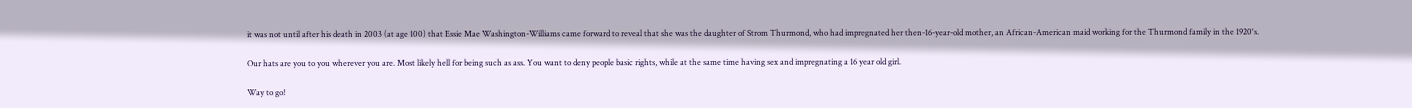it was not until after his death in 2003 (at age 100) that Essie Mae Washington-Williams came forward to reveal that she was the daughter of Strom Thurmond, who had impregnated her then-16-year-old mother, an African-American maid working for the Thurmond family in the 1920's.

Our hats are you to you wherever you are. Most likely hell for being such as ass. You want to deny people basic rights, while at the same time having sex and impregnating a 16 year old girl.

Way to go!